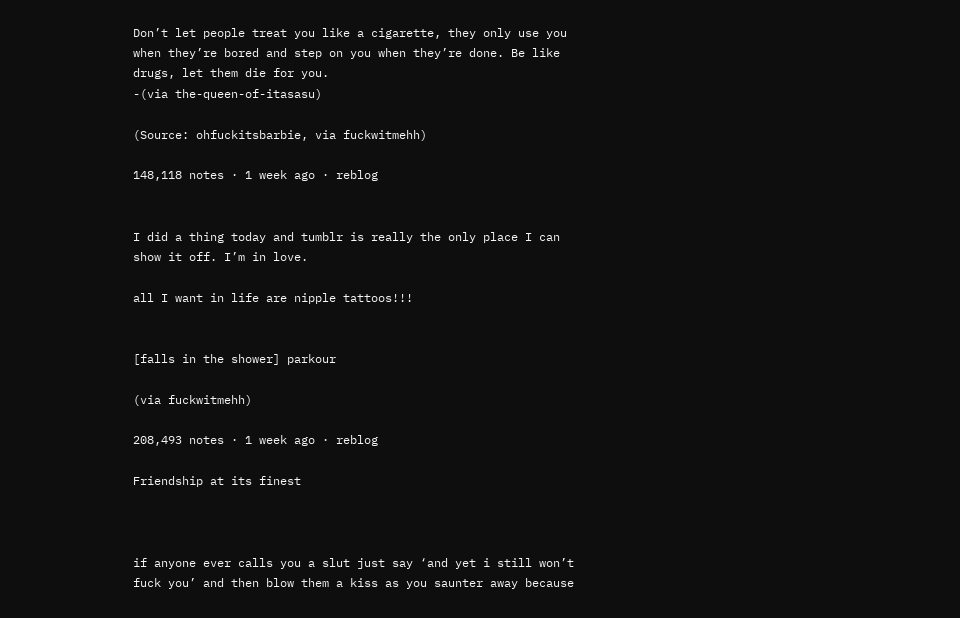Don’t let people treat you like a cigarette, they only use you when they’re bored and step on you when they’re done. Be like drugs, let them die for you.
-(via the-queen-of-itasasu)

(Source: ohfuckitsbarbie, via fuckwitmehh)

148,118 notes · 1 week ago · reblog


I did a thing today and tumblr is really the only place I can show it off. I’m in love.

all I want in life are nipple tattoos!!!


[falls in the shower] parkour

(via fuckwitmehh)

208,493 notes · 1 week ago · reblog

Friendship at its finest



if anyone ever calls you a slut just say ‘and yet i still won’t fuck you’ and then blow them a kiss as you saunter away because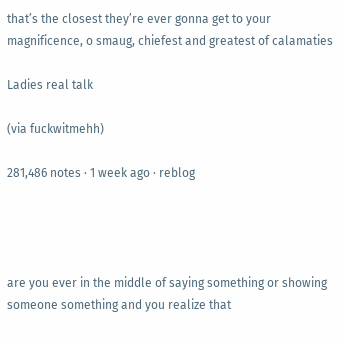that’s the closest they’re ever gonna get to your magnificence, o smaug, chiefest and greatest of calamaties

Ladies real talk

(via fuckwitmehh)

281,486 notes · 1 week ago · reblog




are you ever in the middle of saying something or showing someone something and you realize that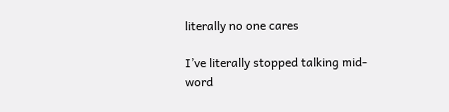literally no one cares

I’ve literally stopped talking mid-word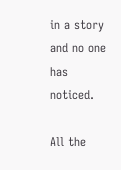in a story and no one has noticed.

All the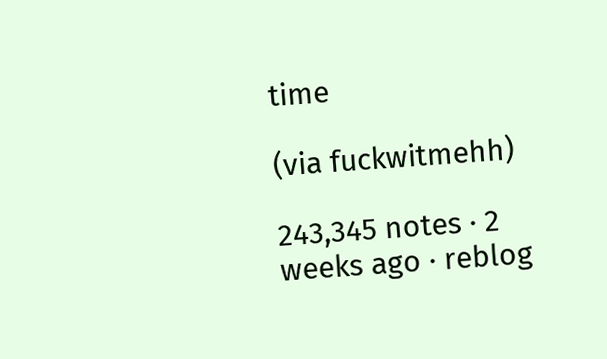time

(via fuckwitmehh)

243,345 notes · 2 weeks ago · reblog